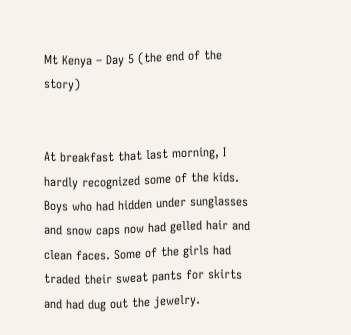Mt Kenya – Day 5 (the end of the story)


At breakfast that last morning, I hardly recognized some of the kids. Boys who had hidden under sunglasses and snow caps now had gelled hair and clean faces. Some of the girls had traded their sweat pants for skirts and had dug out the jewelry.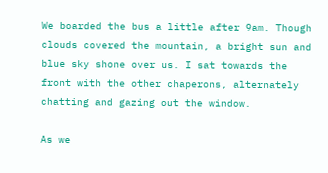We boarded the bus a little after 9am. Though clouds covered the mountain, a bright sun and blue sky shone over us. I sat towards the front with the other chaperons, alternately chatting and gazing out the window.

As we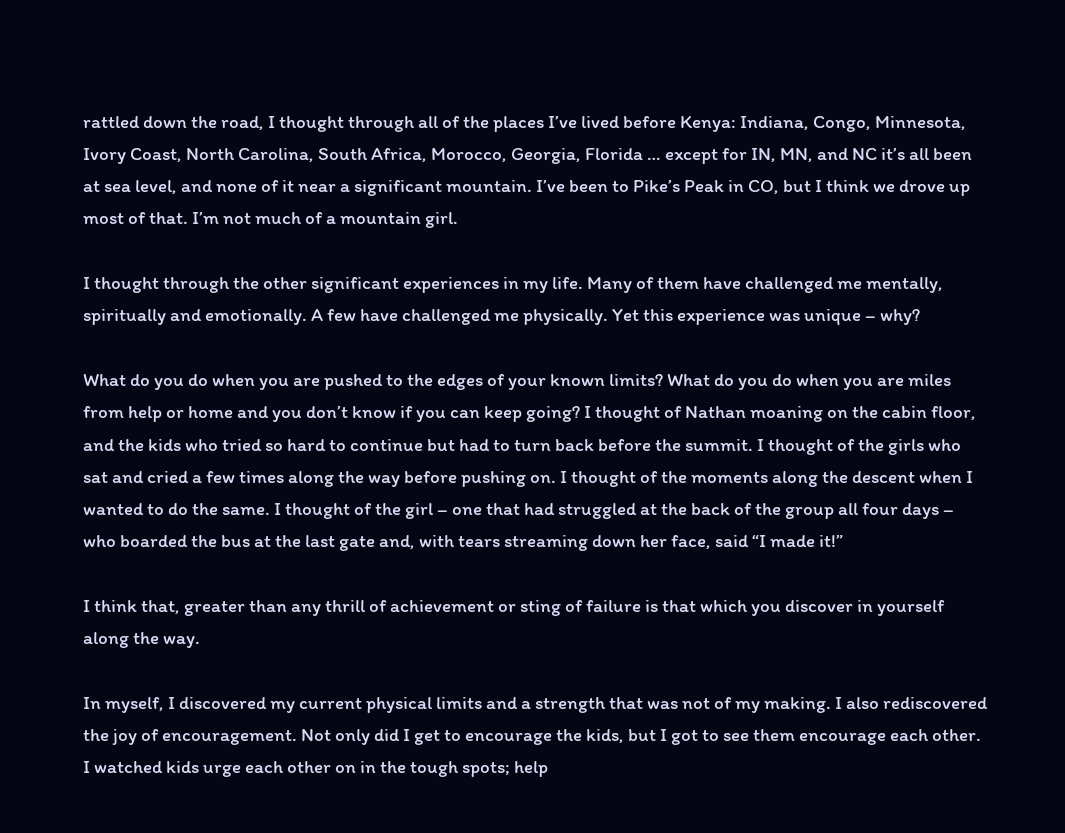rattled down the road, I thought through all of the places I’ve lived before Kenya: Indiana, Congo, Minnesota, Ivory Coast, North Carolina, South Africa, Morocco, Georgia, Florida … except for IN, MN, and NC it’s all been at sea level, and none of it near a significant mountain. I’ve been to Pike’s Peak in CO, but I think we drove up most of that. I’m not much of a mountain girl.

I thought through the other significant experiences in my life. Many of them have challenged me mentally, spiritually and emotionally. A few have challenged me physically. Yet this experience was unique – why?

What do you do when you are pushed to the edges of your known limits? What do you do when you are miles from help or home and you don’t know if you can keep going? I thought of Nathan moaning on the cabin floor, and the kids who tried so hard to continue but had to turn back before the summit. I thought of the girls who sat and cried a few times along the way before pushing on. I thought of the moments along the descent when I wanted to do the same. I thought of the girl – one that had struggled at the back of the group all four days – who boarded the bus at the last gate and, with tears streaming down her face, said “I made it!”

I think that, greater than any thrill of achievement or sting of failure is that which you discover in yourself along the way.

In myself, I discovered my current physical limits and a strength that was not of my making. I also rediscovered the joy of encouragement. Not only did I get to encourage the kids, but I got to see them encourage each other. I watched kids urge each other on in the tough spots; help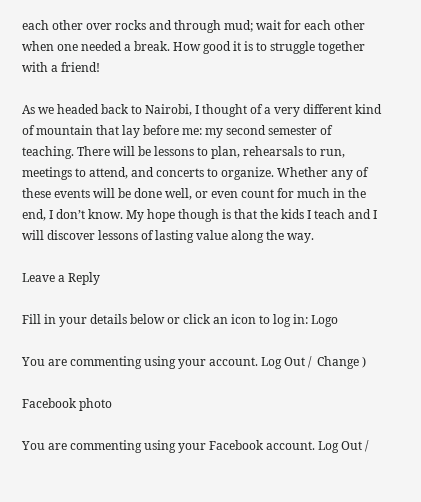each other over rocks and through mud; wait for each other when one needed a break. How good it is to struggle together with a friend!

As we headed back to Nairobi, I thought of a very different kind of mountain that lay before me: my second semester of teaching. There will be lessons to plan, rehearsals to run, meetings to attend, and concerts to organize. Whether any of these events will be done well, or even count for much in the end, I don’t know. My hope though is that the kids I teach and I will discover lessons of lasting value along the way.

Leave a Reply

Fill in your details below or click an icon to log in: Logo

You are commenting using your account. Log Out /  Change )

Facebook photo

You are commenting using your Facebook account. Log Out /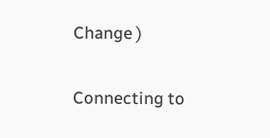Change )

Connecting to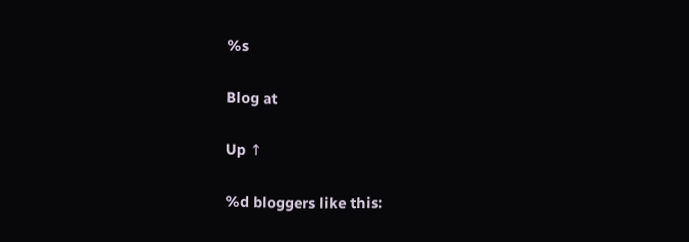%s

Blog at

Up ↑

%d bloggers like this: